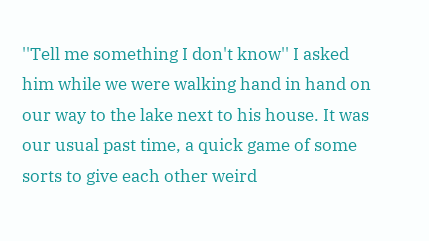''Tell me something I don't know'' I asked him while we were walking hand in hand on our way to the lake next to his house. It was our usual past time, a quick game of some sorts to give each other weird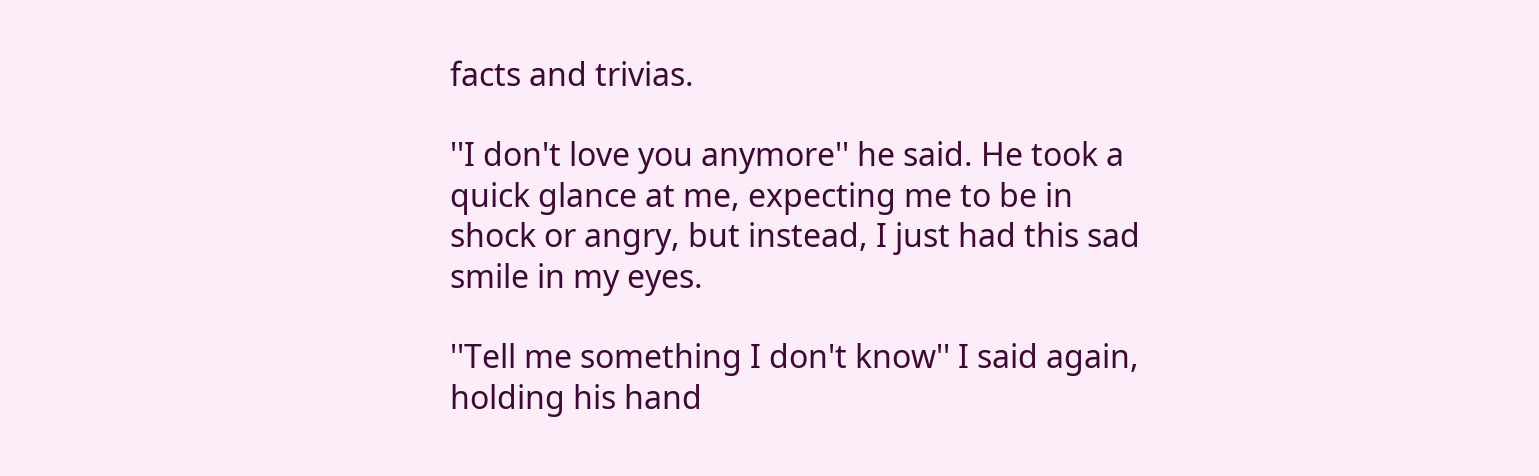facts and trivias.

''I don't love you anymore'' he said. He took a quick glance at me, expecting me to be in shock or angry, but instead, I just had this sad smile in my eyes.

''Tell me something I don't know'' I said again, holding his hand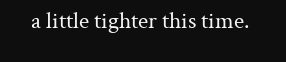a little tighter this time.